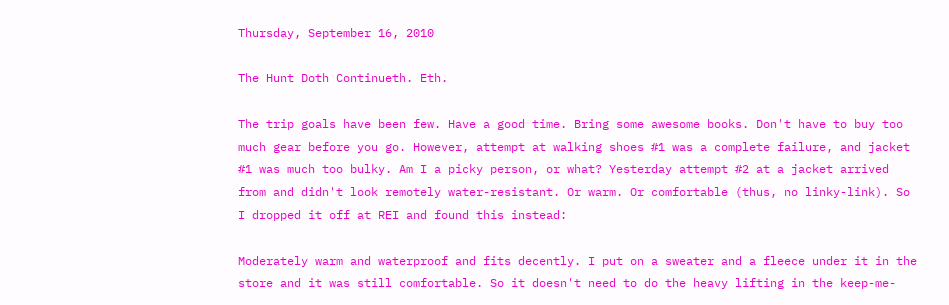Thursday, September 16, 2010

The Hunt Doth Continueth. Eth.

The trip goals have been few. Have a good time. Bring some awesome books. Don't have to buy too much gear before you go. However, attempt at walking shoes #1 was a complete failure, and jacket #1 was much too bulky. Am I a picky person, or what? Yesterday attempt #2 at a jacket arrived from and didn't look remotely water-resistant. Or warm. Or comfortable (thus, no linky-link). So I dropped it off at REI and found this instead:

Moderately warm and waterproof and fits decently. I put on a sweater and a fleece under it in the store and it was still comfortable. So it doesn't need to do the heavy lifting in the keep-me-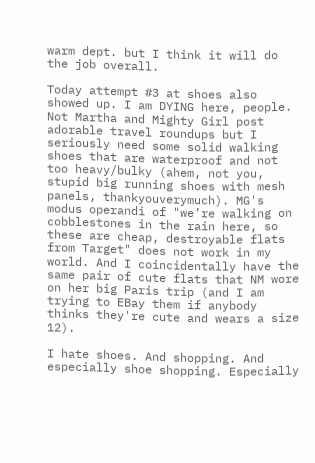warm dept. but I think it will do the job overall.

Today attempt #3 at shoes also showed up. I am DYING here, people. Not Martha and Mighty Girl post adorable travel roundups but I seriously need some solid walking shoes that are waterproof and not too heavy/bulky (ahem, not you, stupid big running shoes with mesh panels, thankyouverymuch). MG's modus operandi of "we’re walking on cobblestones in the rain here, so these are cheap, destroyable flats from Target" does not work in my world. And I coincidentally have the same pair of cute flats that NM wore on her big Paris trip (and I am trying to EBay them if anybody thinks they're cute and wears a size 12).

I hate shoes. And shopping. And especially shoe shopping. Especially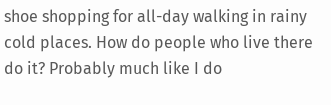shoe shopping for all-day walking in rainy cold places. How do people who live there do it? Probably much like I do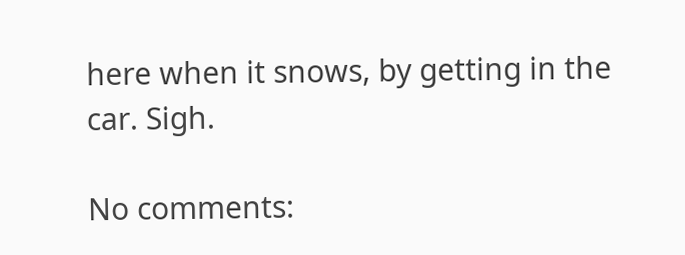here when it snows, by getting in the car. Sigh.

No comments: